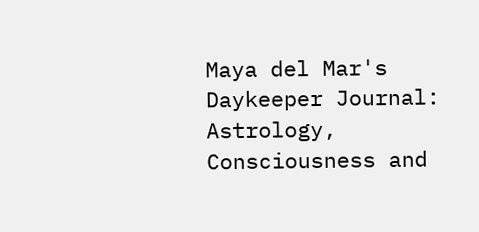Maya del Mar's Daykeeper Journal: Astrology, Consciousness and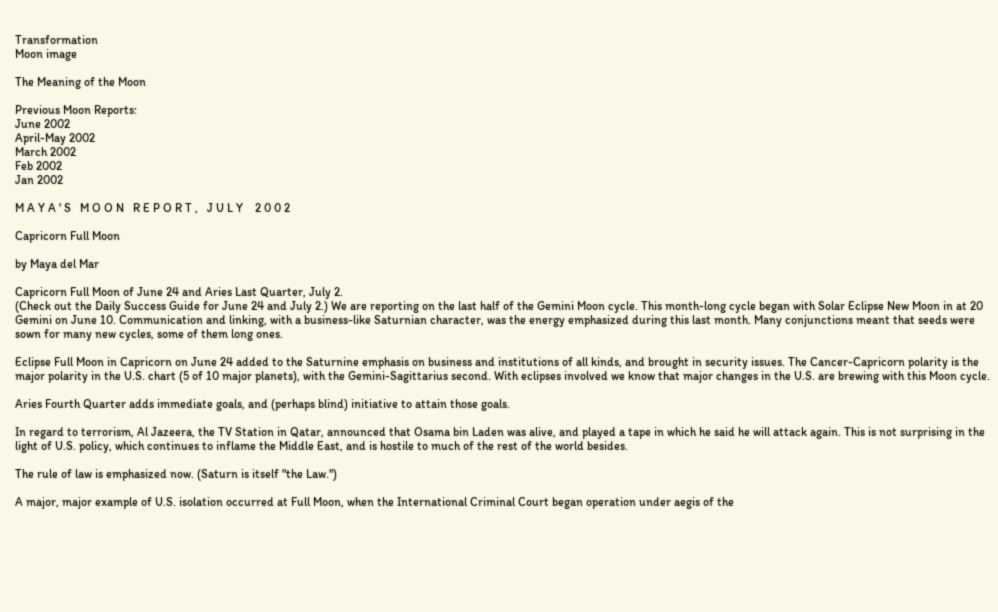Transformation
Moon image

The Meaning of the Moon

Previous Moon Reports:
June 2002
April-May 2002
March 2002
Feb 2002
Jan 2002

M A Y A ' S   M O O N   R E P O R T ,   J U L Y    2 0 0 2

Capricorn Full Moon

by Maya del Mar

Capricorn Full Moon of June 24 and Aries Last Quarter, July 2.
(Check out the Daily Success Guide for June 24 and July 2.) We are reporting on the last half of the Gemini Moon cycle. This month-long cycle began with Solar Eclipse New Moon in at 20 Gemini on June 10. Communication and linking, with a business-like Saturnian character, was the energy emphasized during this last month. Many conjunctions meant that seeds were sown for many new cycles, some of them long ones.

Eclipse Full Moon in Capricorn on June 24 added to the Saturnine emphasis on business and institutions of all kinds, and brought in security issues. The Cancer-Capricorn polarity is the major polarity in the U.S. chart (5 of 10 major planets), with the Gemini-Sagittarius second. With eclipses involved we know that major changes in the U.S. are brewing with this Moon cycle.

Aries Fourth Quarter adds immediate goals, and (perhaps blind) initiative to attain those goals.

In regard to terrorism, Al Jazeera, the TV Station in Qatar, announced that Osama bin Laden was alive, and played a tape in which he said he will attack again. This is not surprising in the light of U.S. policy, which continues to inflame the Middle East, and is hostile to much of the rest of the world besides.

The rule of law is emphasized now. (Saturn is itself "the Law.")

A major, major example of U.S. isolation occurred at Full Moon, when the International Criminal Court began operation under aegis of the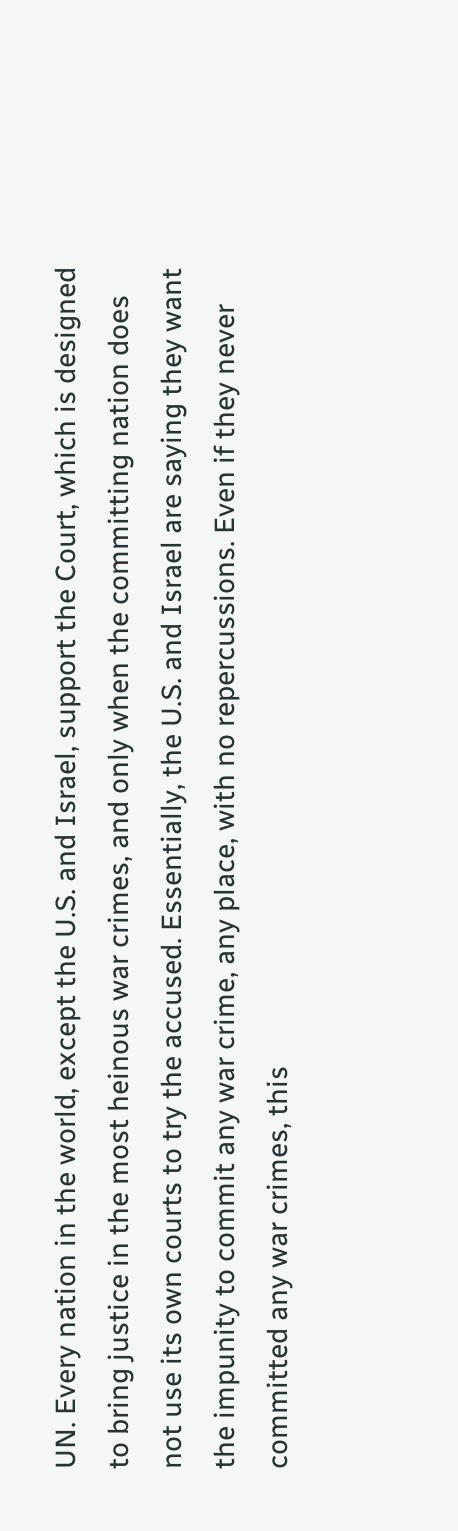UN. Every nation in the world, except the U.S. and Israel, support the Court, which is designed to bring justice in the most heinous war crimes, and only when the committing nation does not use its own courts to try the accused. Essentially, the U.S. and Israel are saying they want the impunity to commit any war crime, any place, with no repercussions. Even if they never committed any war crimes, this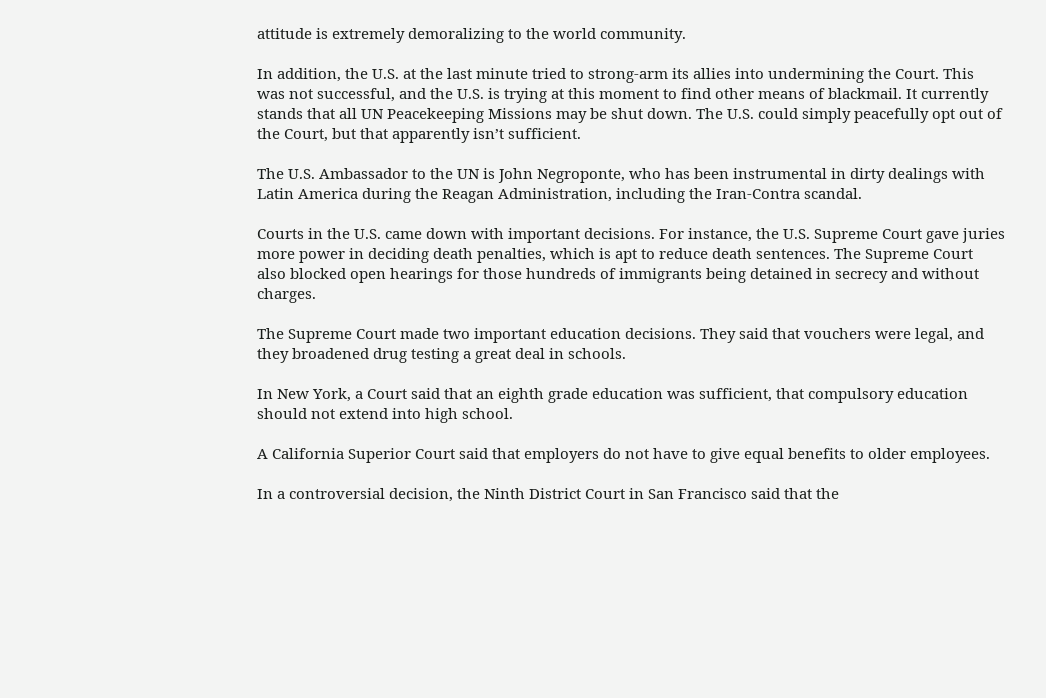attitude is extremely demoralizing to the world community.

In addition, the U.S. at the last minute tried to strong-arm its allies into undermining the Court. This was not successful, and the U.S. is trying at this moment to find other means of blackmail. It currently stands that all UN Peacekeeping Missions may be shut down. The U.S. could simply peacefully opt out of the Court, but that apparently isn’t sufficient.

The U.S. Ambassador to the UN is John Negroponte, who has been instrumental in dirty dealings with Latin America during the Reagan Administration, including the Iran-Contra scandal.

Courts in the U.S. came down with important decisions. For instance, the U.S. Supreme Court gave juries more power in deciding death penalties, which is apt to reduce death sentences. The Supreme Court also blocked open hearings for those hundreds of immigrants being detained in secrecy and without charges.

The Supreme Court made two important education decisions. They said that vouchers were legal, and they broadened drug testing a great deal in schools.

In New York, a Court said that an eighth grade education was sufficient, that compulsory education should not extend into high school.

A California Superior Court said that employers do not have to give equal benefits to older employees.

In a controversial decision, the Ninth District Court in San Francisco said that the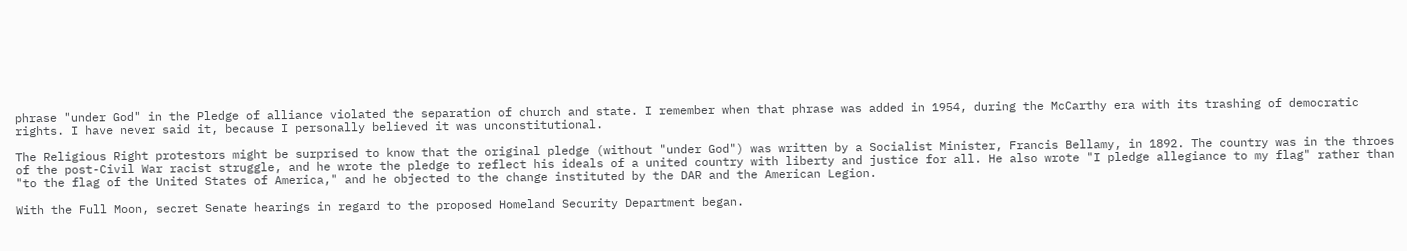phrase "under God" in the Pledge of alliance violated the separation of church and state. I remember when that phrase was added in 1954, during the McCarthy era with its trashing of democratic rights. I have never said it, because I personally believed it was unconstitutional.

The Religious Right protestors might be surprised to know that the original pledge (without "under God") was written by a Socialist Minister, Francis Bellamy, in 1892. The country was in the throes of the post-Civil War racist struggle, and he wrote the pledge to reflect his ideals of a united country with liberty and justice for all. He also wrote "I pledge allegiance to my flag" rather than "to the flag of the United States of America," and he objected to the change instituted by the DAR and the American Legion.

With the Full Moon, secret Senate hearings in regard to the proposed Homeland Security Department began.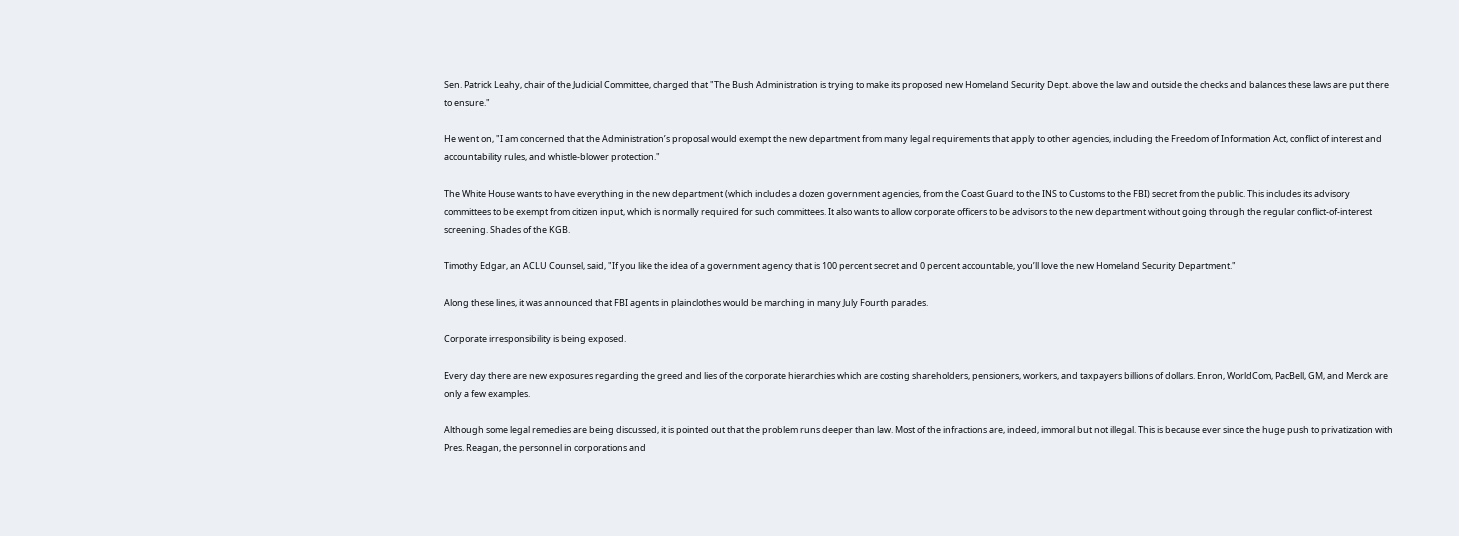Sen. Patrick Leahy, chair of the Judicial Committee, charged that "The Bush Administration is trying to make its proposed new Homeland Security Dept. above the law and outside the checks and balances these laws are put there to ensure."

He went on, "I am concerned that the Administration’s proposal would exempt the new department from many legal requirements that apply to other agencies, including the Freedom of Information Act, conflict of interest and accountability rules, and whistle-blower protection."

The White House wants to have everything in the new department (which includes a dozen government agencies, from the Coast Guard to the INS to Customs to the FBI) secret from the public. This includes its advisory committees to be exempt from citizen input, which is normally required for such committees. It also wants to allow corporate officers to be advisors to the new department without going through the regular conflict-of-interest screening. Shades of the KGB.

Timothy Edgar, an ACLU Counsel, said, "If you like the idea of a government agency that is 100 percent secret and 0 percent accountable, you’ll love the new Homeland Security Department."

Along these lines, it was announced that FBI agents in plainclothes would be marching in many July Fourth parades.

Corporate irresponsibility is being exposed.

Every day there are new exposures regarding the greed and lies of the corporate hierarchies which are costing shareholders, pensioners, workers, and taxpayers billions of dollars. Enron, WorldCom, PacBell, GM, and Merck are only a few examples.

Although some legal remedies are being discussed, it is pointed out that the problem runs deeper than law. Most of the infractions are, indeed, immoral but not illegal. This is because ever since the huge push to privatization with Pres. Reagan, the personnel in corporations and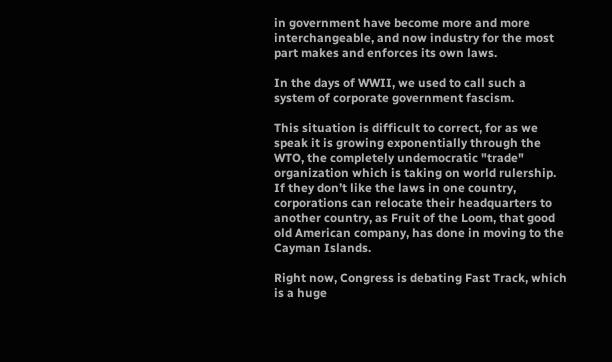in government have become more and more interchangeable, and now industry for the most part makes and enforces its own laws.

In the days of WWII, we used to call such a system of corporate government fascism.

This situation is difficult to correct, for as we speak it is growing exponentially through the WTO, the completely undemocratic "trade" organization which is taking on world rulership. If they don’t like the laws in one country, corporations can relocate their headquarters to another country, as Fruit of the Loom, that good old American company, has done in moving to the Cayman Islands.

Right now, Congress is debating Fast Track, which is a huge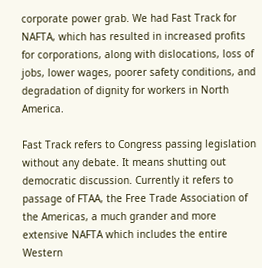corporate power grab. We had Fast Track for NAFTA, which has resulted in increased profits for corporations, along with dislocations, loss of jobs, lower wages, poorer safety conditions, and degradation of dignity for workers in North America.

Fast Track refers to Congress passing legislation without any debate. It means shutting out democratic discussion. Currently it refers to passage of FTAA, the Free Trade Association of the Americas, a much grander and more extensive NAFTA which includes the entire Western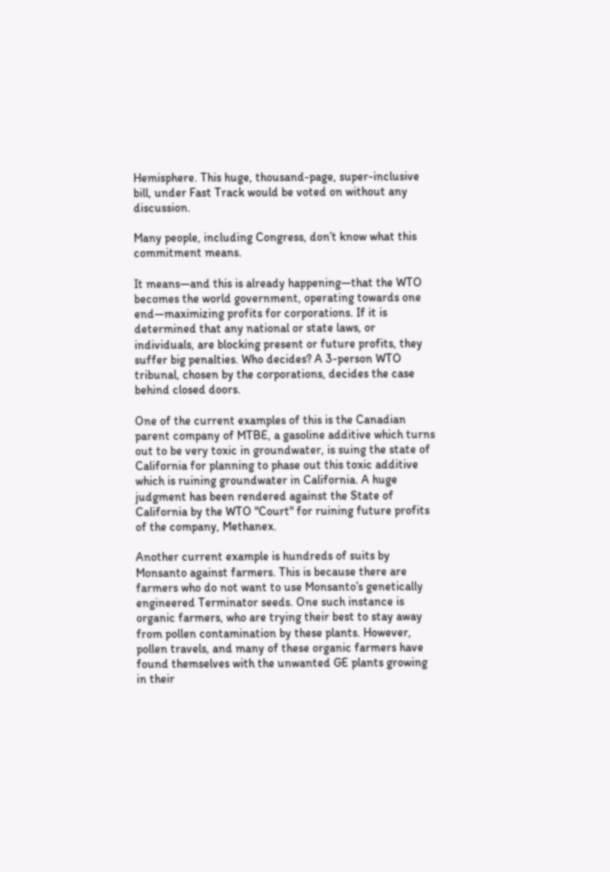Hemisphere. This huge, thousand-page, super-inclusive bill, under Fast Track would be voted on without any discussion.

Many people, including Congress, don’t know what this commitment means.

It means—and this is already happening—that the WTO becomes the world government, operating towards one end—maximizing profits for corporations. If it is determined that any national or state laws, or individuals, are blocking present or future profits, they suffer big penalties. Who decides? A 3-person WTO tribunal, chosen by the corporations, decides the case behind closed doors.

One of the current examples of this is the Canadian parent company of MTBE, a gasoline additive which turns out to be very toxic in groundwater, is suing the state of California for planning to phase out this toxic additive which is ruining groundwater in California. A huge judgment has been rendered against the State of California by the WTO "Court" for ruining future profits of the company, Methanex.

Another current example is hundreds of suits by Monsanto against farmers. This is because there are farmers who do not want to use Monsanto’s genetically engineered Terminator seeds. One such instance is organic farmers, who are trying their best to stay away from pollen contamination by these plants. However, pollen travels, and many of these organic farmers have found themselves with the unwanted GE plants growing in their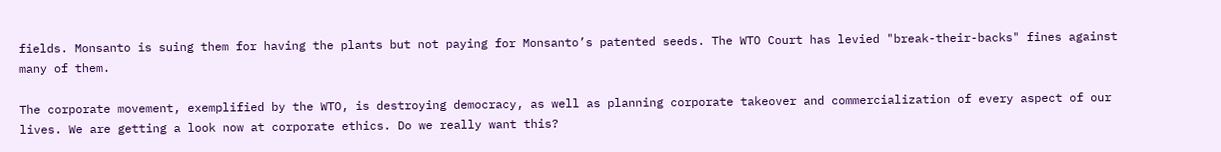fields. Monsanto is suing them for having the plants but not paying for Monsanto’s patented seeds. The WTO Court has levied "break-their-backs" fines against many of them.

The corporate movement, exemplified by the WTO, is destroying democracy, as well as planning corporate takeover and commercialization of every aspect of our lives. We are getting a look now at corporate ethics. Do we really want this?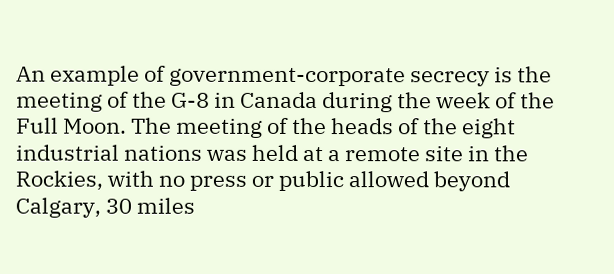An example of government-corporate secrecy is the meeting of the G-8 in Canada during the week of the Full Moon. The meeting of the heads of the eight industrial nations was held at a remote site in the Rockies, with no press or public allowed beyond Calgary, 30 miles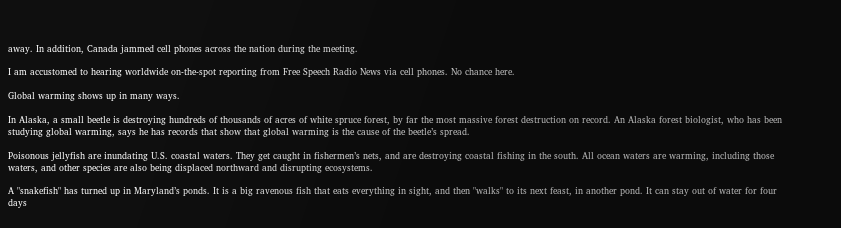away. In addition, Canada jammed cell phones across the nation during the meeting.

I am accustomed to hearing worldwide on-the-spot reporting from Free Speech Radio News via cell phones. No chance here.

Global warming shows up in many ways.

In Alaska, a small beetle is destroying hundreds of thousands of acres of white spruce forest, by far the most massive forest destruction on record. An Alaska forest biologist, who has been studying global warming, says he has records that show that global warming is the cause of the beetle’s spread.

Poisonous jellyfish are inundating U.S. coastal waters. They get caught in fishermen’s nets, and are destroying coastal fishing in the south. All ocean waters are warming, including those waters, and other species are also being displaced northward and disrupting ecosystems.

A "snakefish" has turned up in Maryland’s ponds. It is a big ravenous fish that eats everything in sight, and then "walks" to its next feast, in another pond. It can stay out of water for four days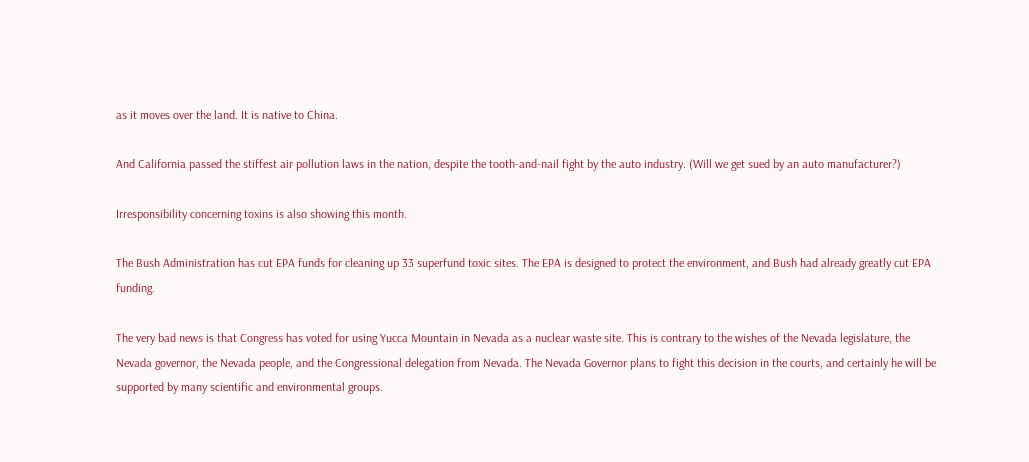as it moves over the land. It is native to China.

And California passed the stiffest air pollution laws in the nation, despite the tooth-and-nail fight by the auto industry. (Will we get sued by an auto manufacturer?)

Irresponsibility concerning toxins is also showing this month.

The Bush Administration has cut EPA funds for cleaning up 33 superfund toxic sites. The EPA is designed to protect the environment, and Bush had already greatly cut EPA funding.

The very bad news is that Congress has voted for using Yucca Mountain in Nevada as a nuclear waste site. This is contrary to the wishes of the Nevada legislature, the Nevada governor, the Nevada people, and the Congressional delegation from Nevada. The Nevada Governor plans to fight this decision in the courts, and certainly he will be supported by many scientific and environmental groups.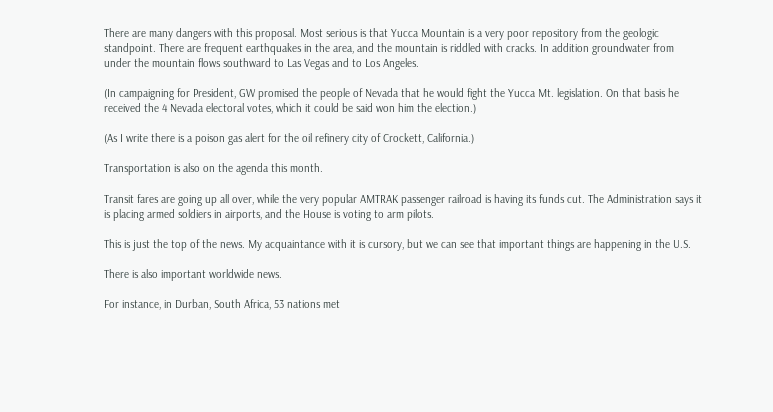There are many dangers with this proposal. Most serious is that Yucca Mountain is a very poor repository from the geologic standpoint. There are frequent earthquakes in the area, and the mountain is riddled with cracks. In addition groundwater from under the mountain flows southward to Las Vegas and to Los Angeles.

(In campaigning for President, GW promised the people of Nevada that he would fight the Yucca Mt. legislation. On that basis he received the 4 Nevada electoral votes, which it could be said won him the election.)

(As I write there is a poison gas alert for the oil refinery city of Crockett, California.)

Transportation is also on the agenda this month.

Transit fares are going up all over, while the very popular AMTRAK passenger railroad is having its funds cut. The Administration says it is placing armed soldiers in airports, and the House is voting to arm pilots.

This is just the top of the news. My acquaintance with it is cursory, but we can see that important things are happening in the U.S.

There is also important worldwide news.

For instance, in Durban, South Africa, 53 nations met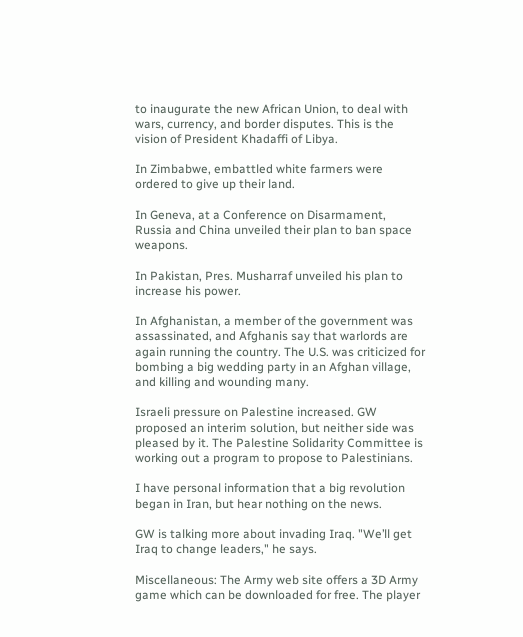to inaugurate the new African Union, to deal with wars, currency, and border disputes. This is the vision of President Khadaffi of Libya.

In Zimbabwe, embattled white farmers were ordered to give up their land.

In Geneva, at a Conference on Disarmament, Russia and China unveiled their plan to ban space weapons.

In Pakistan, Pres. Musharraf unveiled his plan to increase his power.

In Afghanistan, a member of the government was assassinated, and Afghanis say that warlords are again running the country. The U.S. was criticized for bombing a big wedding party in an Afghan village, and killing and wounding many.

Israeli pressure on Palestine increased. GW proposed an interim solution, but neither side was pleased by it. The Palestine Solidarity Committee is working out a program to propose to Palestinians.

I have personal information that a big revolution began in Iran, but hear nothing on the news.

GW is talking more about invading Iraq. "We’ll get Iraq to change leaders," he says.

Miscellaneous: The Army web site offers a 3D Army game which can be downloaded for free. The player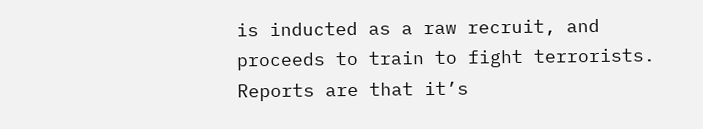is inducted as a raw recruit, and proceeds to train to fight terrorists. Reports are that it’s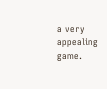a very appealing game.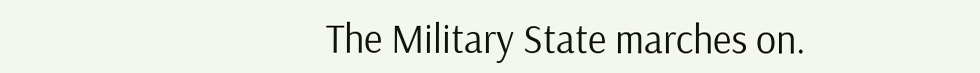The Military State marches on.